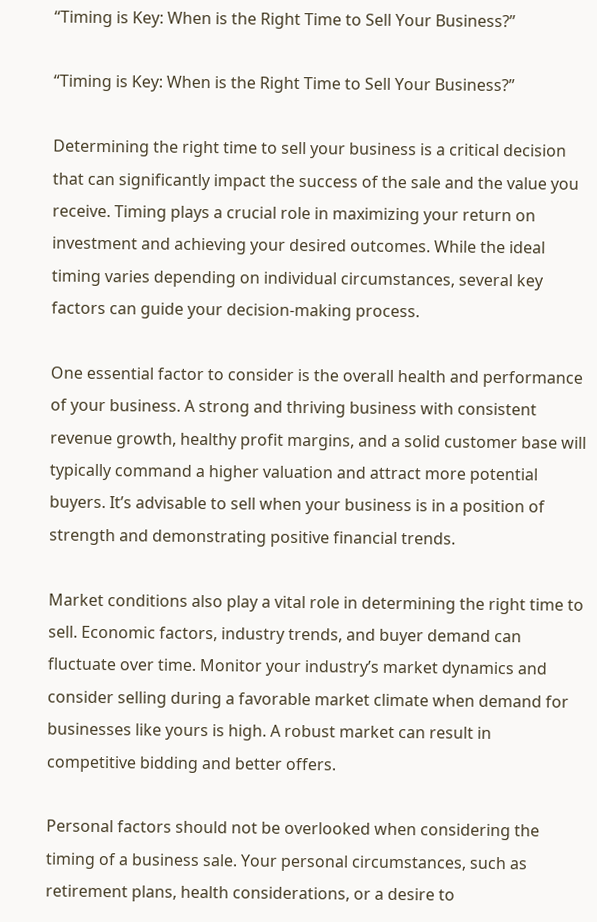“Timing is Key: When is the Right Time to Sell Your Business?”

“Timing is Key: When is the Right Time to Sell Your Business?”

Determining the right time to sell your business is a critical decision that can significantly impact the success of the sale and the value you receive. Timing plays a crucial role in maximizing your return on investment and achieving your desired outcomes. While the ideal timing varies depending on individual circumstances, several key factors can guide your decision-making process.

One essential factor to consider is the overall health and performance of your business. A strong and thriving business with consistent revenue growth, healthy profit margins, and a solid customer base will typically command a higher valuation and attract more potential buyers. It’s advisable to sell when your business is in a position of strength and demonstrating positive financial trends.

Market conditions also play a vital role in determining the right time to sell. Economic factors, industry trends, and buyer demand can fluctuate over time. Monitor your industry’s market dynamics and consider selling during a favorable market climate when demand for businesses like yours is high. A robust market can result in competitive bidding and better offers.

Personal factors should not be overlooked when considering the timing of a business sale. Your personal circumstances, such as retirement plans, health considerations, or a desire to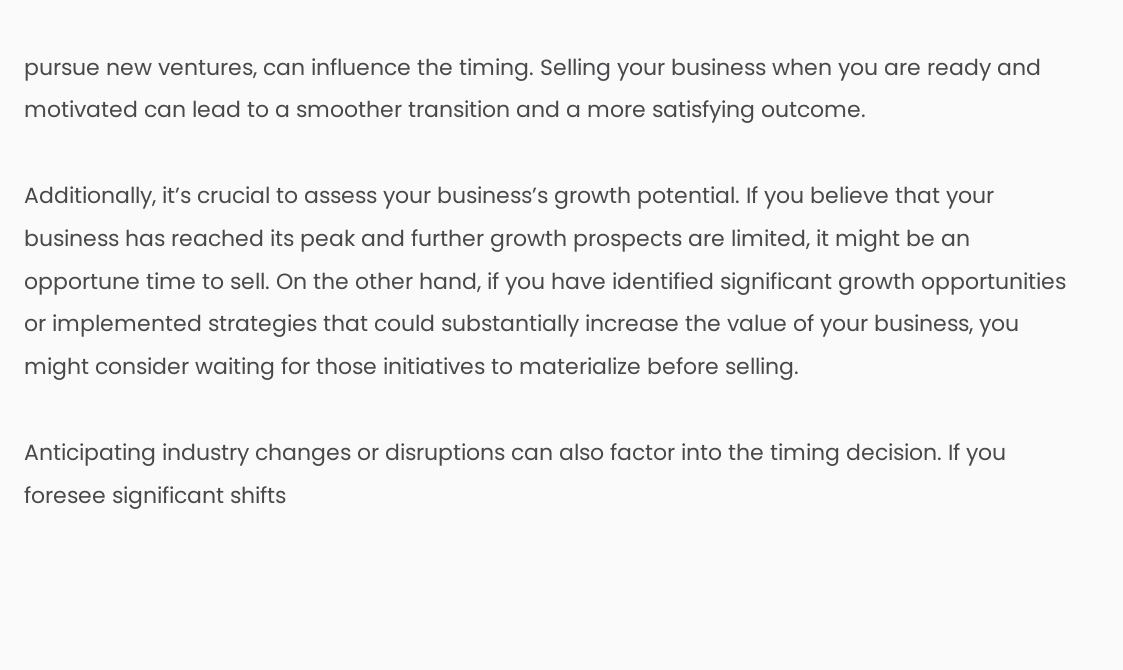pursue new ventures, can influence the timing. Selling your business when you are ready and motivated can lead to a smoother transition and a more satisfying outcome.

Additionally, it’s crucial to assess your business’s growth potential. If you believe that your business has reached its peak and further growth prospects are limited, it might be an opportune time to sell. On the other hand, if you have identified significant growth opportunities or implemented strategies that could substantially increase the value of your business, you might consider waiting for those initiatives to materialize before selling.

Anticipating industry changes or disruptions can also factor into the timing decision. If you foresee significant shifts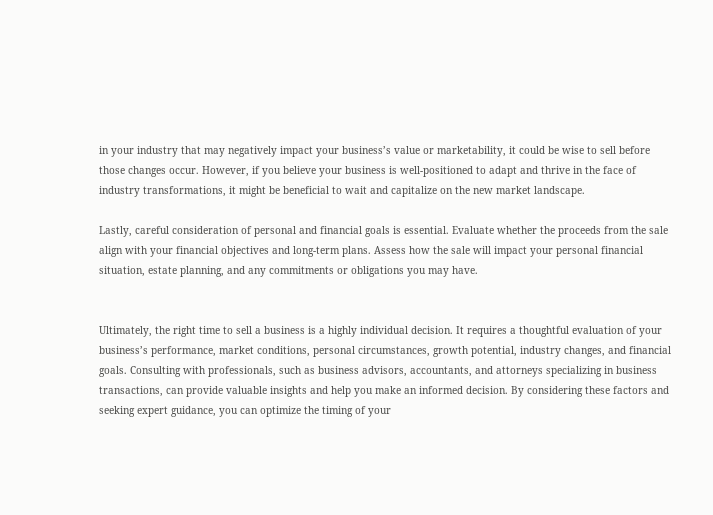in your industry that may negatively impact your business’s value or marketability, it could be wise to sell before those changes occur. However, if you believe your business is well-positioned to adapt and thrive in the face of industry transformations, it might be beneficial to wait and capitalize on the new market landscape.

Lastly, careful consideration of personal and financial goals is essential. Evaluate whether the proceeds from the sale align with your financial objectives and long-term plans. Assess how the sale will impact your personal financial situation, estate planning, and any commitments or obligations you may have.


Ultimately, the right time to sell a business is a highly individual decision. It requires a thoughtful evaluation of your business’s performance, market conditions, personal circumstances, growth potential, industry changes, and financial goals. Consulting with professionals, such as business advisors, accountants, and attorneys specializing in business transactions, can provide valuable insights and help you make an informed decision. By considering these factors and seeking expert guidance, you can optimize the timing of your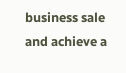business sale and achieve a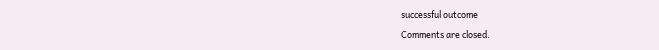successful outcome

Comments are closed.